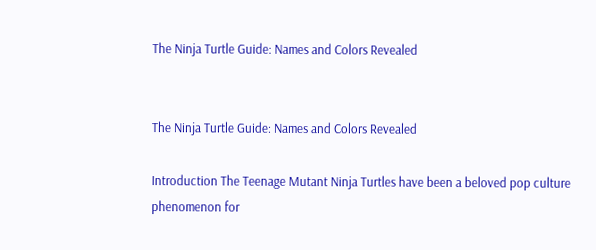The Ninja Turtle Guide: Names and Colors Revealed


The Ninja Turtle Guide: Names and Colors Revealed

Introduction The Teenage Mutant Ninja Turtles have been a beloved pop culture phenomenon for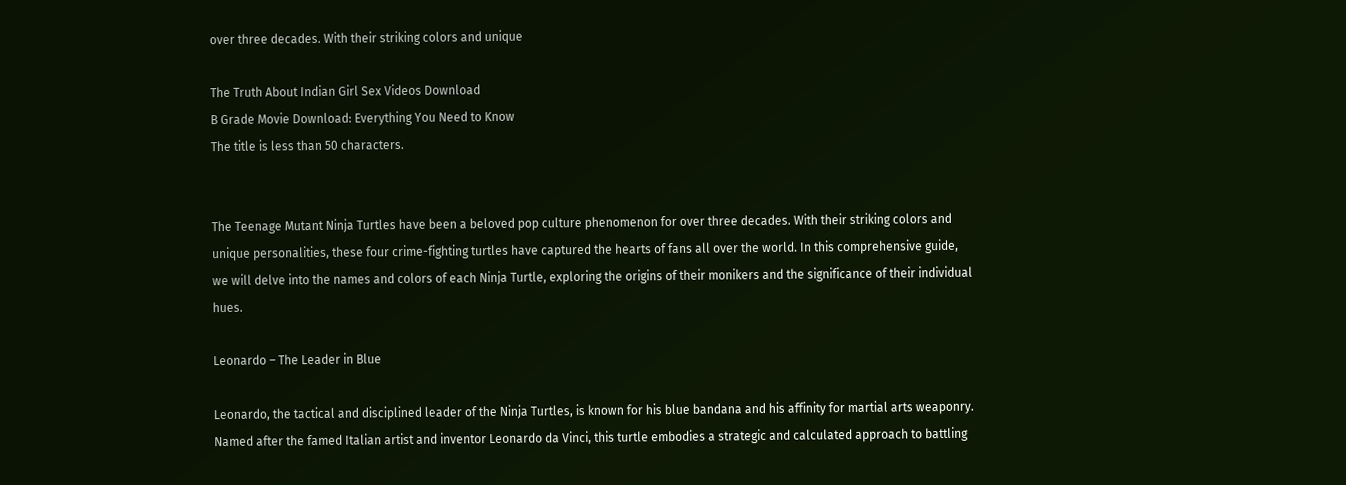over three decades. With their striking colors and unique

The Truth About Indian Girl Sex Videos Download
B Grade Movie Download: Everything You Need to Know
The title is less than 50 characters.


The Teenage Mutant Ninja Turtles have been a beloved pop culture phenomenon for over three decades. With their striking colors and unique personalities, these four crime-fighting turtles have captured the hearts of fans all over the world. In this comprehensive guide, we will delve into the names and colors of each Ninja Turtle, exploring the origins of their monikers and the significance of their individual hues.

Leonardo – The Leader in Blue

Leonardo, the tactical and disciplined leader of the Ninja Turtles, is known for his blue bandana and his affinity for martial arts weaponry. Named after the famed Italian artist and inventor Leonardo da Vinci, this turtle embodies a strategic and calculated approach to battling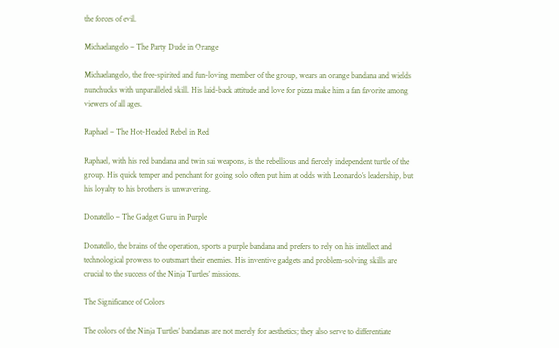the forces of evil.

Michaelangelo – The Party Dude in Orange

Michaelangelo, the free-spirited and fun-loving member of the group, wears an orange bandana and wields nunchucks with unparalleled skill. His laid-back attitude and love for pizza make him a fan favorite among viewers of all ages.

Raphael – The Hot-Headed Rebel in Red

Raphael, with his red bandana and twin sai weapons, is the rebellious and fiercely independent turtle of the group. His quick temper and penchant for going solo often put him at odds with Leonardo’s leadership, but his loyalty to his brothers is unwavering.

Donatello – The Gadget Guru in Purple

Donatello, the brains of the operation, sports a purple bandana and prefers to rely on his intellect and technological prowess to outsmart their enemies. His inventive gadgets and problem-solving skills are crucial to the success of the Ninja Turtles’ missions.

The Significance of Colors

The colors of the Ninja Turtles’ bandanas are not merely for aesthetics; they also serve to differentiate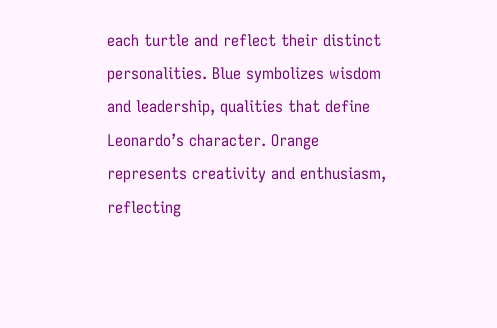each turtle and reflect their distinct personalities. Blue symbolizes wisdom and leadership, qualities that define Leonardo’s character. Orange represents creativity and enthusiasm, reflecting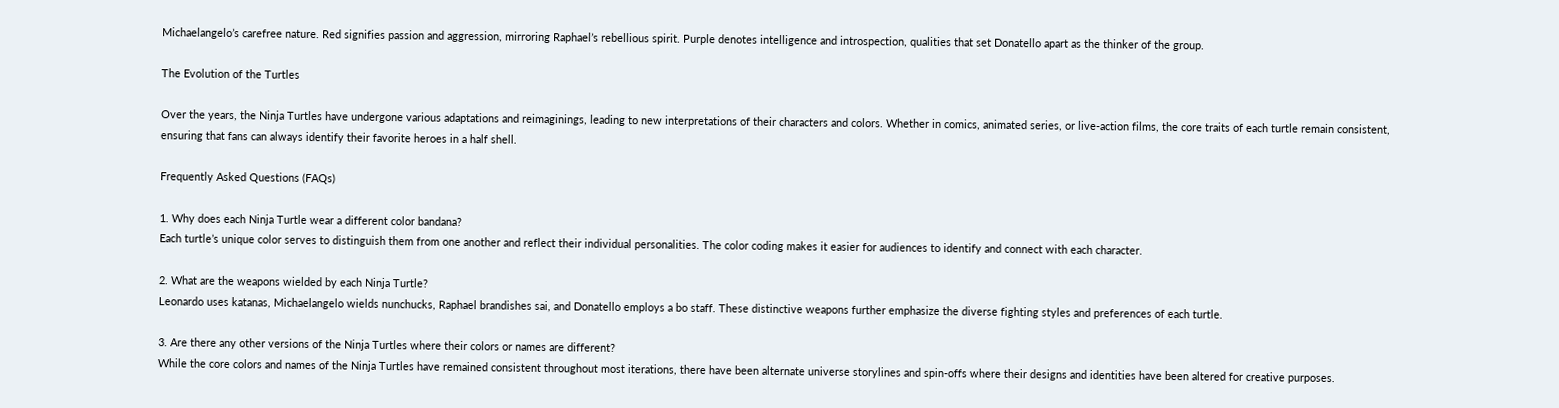Michaelangelo’s carefree nature. Red signifies passion and aggression, mirroring Raphael’s rebellious spirit. Purple denotes intelligence and introspection, qualities that set Donatello apart as the thinker of the group.

The Evolution of the Turtles

Over the years, the Ninja Turtles have undergone various adaptations and reimaginings, leading to new interpretations of their characters and colors. Whether in comics, animated series, or live-action films, the core traits of each turtle remain consistent, ensuring that fans can always identify their favorite heroes in a half shell.

Frequently Asked Questions (FAQs)

1. Why does each Ninja Turtle wear a different color bandana?
Each turtle’s unique color serves to distinguish them from one another and reflect their individual personalities. The color coding makes it easier for audiences to identify and connect with each character.

2. What are the weapons wielded by each Ninja Turtle?
Leonardo uses katanas, Michaelangelo wields nunchucks, Raphael brandishes sai, and Donatello employs a bo staff. These distinctive weapons further emphasize the diverse fighting styles and preferences of each turtle.

3. Are there any other versions of the Ninja Turtles where their colors or names are different?
While the core colors and names of the Ninja Turtles have remained consistent throughout most iterations, there have been alternate universe storylines and spin-offs where their designs and identities have been altered for creative purposes.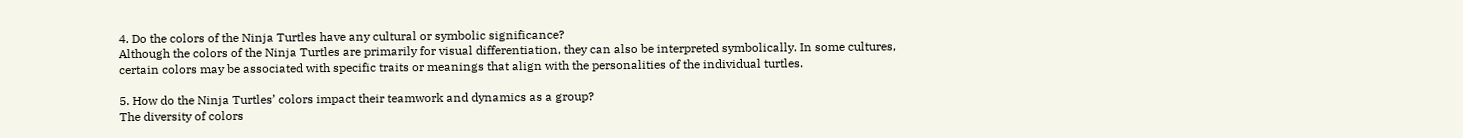4. Do the colors of the Ninja Turtles have any cultural or symbolic significance?
Although the colors of the Ninja Turtles are primarily for visual differentiation, they can also be interpreted symbolically. In some cultures, certain colors may be associated with specific traits or meanings that align with the personalities of the individual turtles.

5. How do the Ninja Turtles’ colors impact their teamwork and dynamics as a group?
The diversity of colors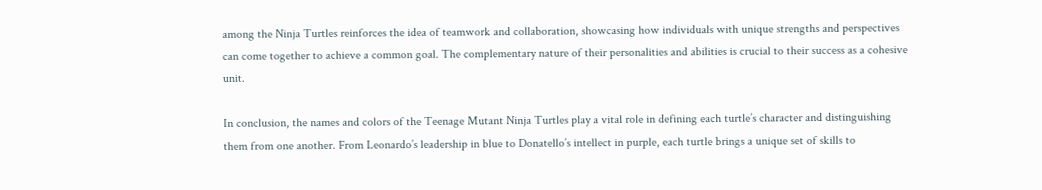among the Ninja Turtles reinforces the idea of teamwork and collaboration, showcasing how individuals with unique strengths and perspectives can come together to achieve a common goal. The complementary nature of their personalities and abilities is crucial to their success as a cohesive unit.

In conclusion, the names and colors of the Teenage Mutant Ninja Turtles play a vital role in defining each turtle’s character and distinguishing them from one another. From Leonardo’s leadership in blue to Donatello’s intellect in purple, each turtle brings a unique set of skills to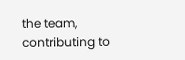the team, contributing to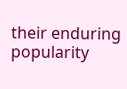their enduring popularity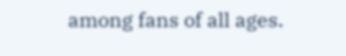among fans of all ages.